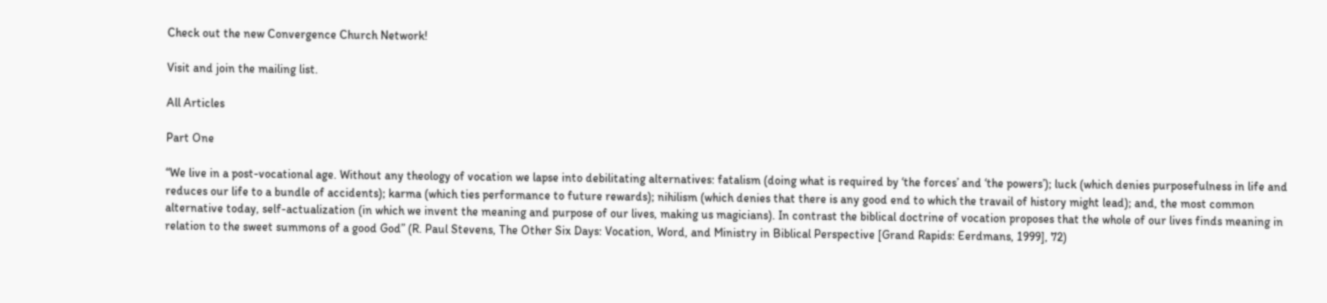Check out the new Convergence Church Network!

Visit and join the mailing list.

All Articles

Part One

“We live in a post-vocational age. Without any theology of vocation we lapse into debilitating alternatives: fatalism (doing what is required by ‘the forces’ and ‘the powers’); luck (which denies purposefulness in life and reduces our life to a bundle of accidents); karma (which ties performance to future rewards); nihilism (which denies that there is any good end to which the travail of history might lead); and, the most common alternative today, self-actualization (in which we invent the meaning and purpose of our lives, making us magicians). In contrast the biblical doctrine of vocation proposes that the whole of our lives finds meaning in relation to the sweet summons of a good God” (R. Paul Stevens, The Other Six Days: Vocation, Word, and Ministry in Biblical Perspective [Grand Rapids: Eerdmans, 1999], 72)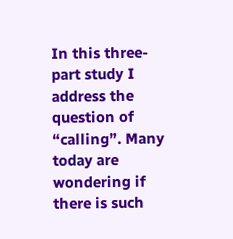In this three-part study I address the question of “calling”. Many today are wondering if there is such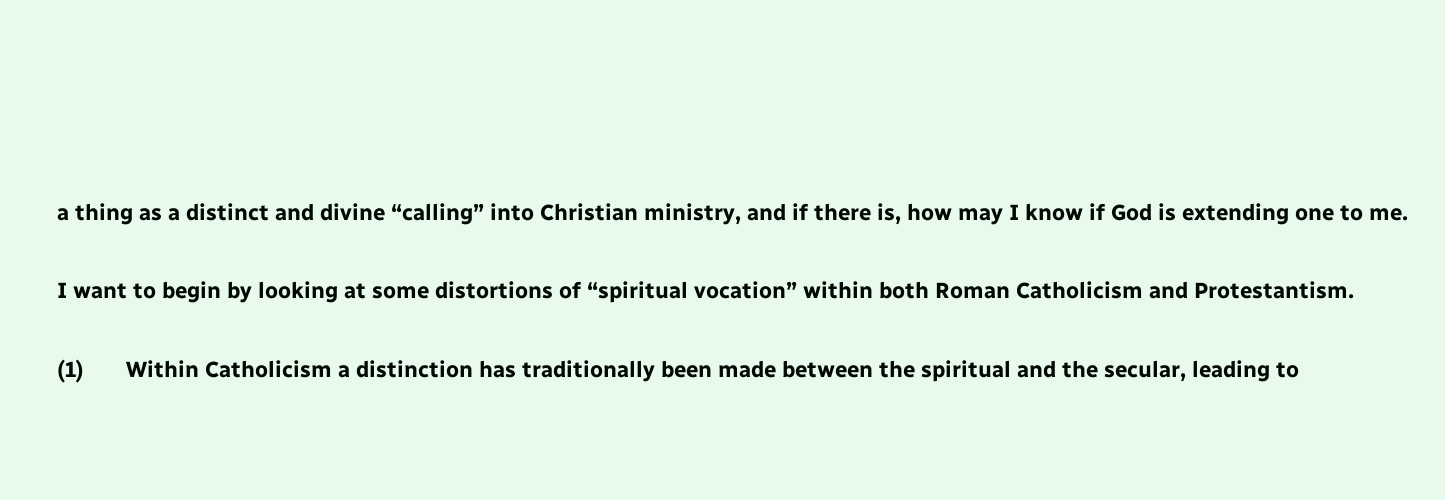a thing as a distinct and divine “calling” into Christian ministry, and if there is, how may I know if God is extending one to me.

I want to begin by looking at some distortions of “spiritual vocation” within both Roman Catholicism and Protestantism.

(1)       Within Catholicism a distinction has traditionally been made between the spiritual and the secular, leading to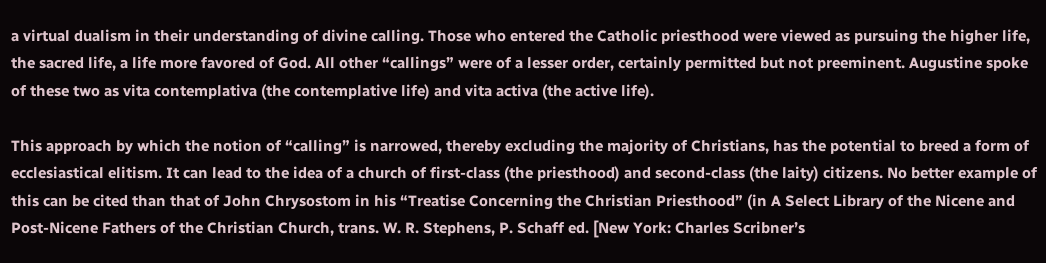a virtual dualism in their understanding of divine calling. Those who entered the Catholic priesthood were viewed as pursuing the higher life, the sacred life, a life more favored of God. All other “callings” were of a lesser order, certainly permitted but not preeminent. Augustine spoke of these two as vita contemplativa (the contemplative life) and vita activa (the active life).

This approach by which the notion of “calling” is narrowed, thereby excluding the majority of Christians, has the potential to breed a form of ecclesiastical elitism. It can lead to the idea of a church of first-class (the priesthood) and second-class (the laity) citizens. No better example of this can be cited than that of John Chrysostom in his “Treatise Concerning the Christian Priesthood” (in A Select Library of the Nicene and Post-Nicene Fathers of the Christian Church, trans. W. R. Stephens, P. Schaff ed. [New York: Charles Scribner’s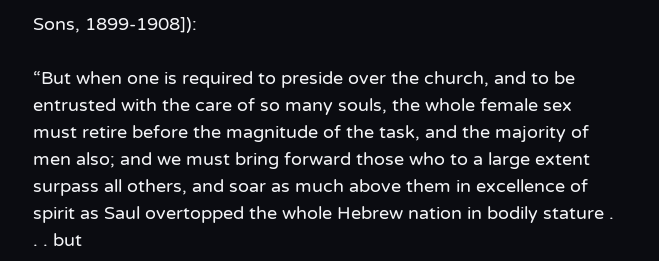Sons, 1899-1908]):

“But when one is required to preside over the church, and to be entrusted with the care of so many souls, the whole female sex must retire before the magnitude of the task, and the majority of men also; and we must bring forward those who to a large extent surpass all others, and soar as much above them in excellence of spirit as Saul overtopped the whole Hebrew nation in bodily stature . . . but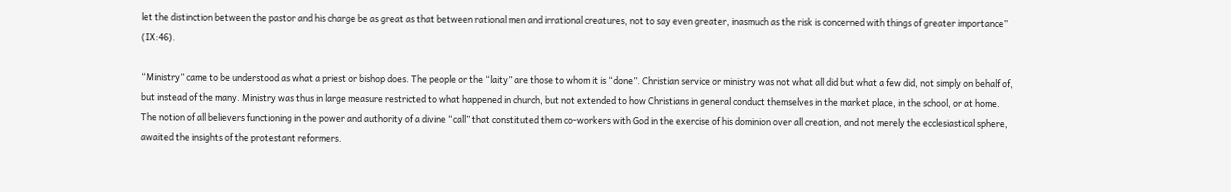let the distinction between the pastor and his charge be as great as that between rational men and irrational creatures, not to say even greater, inasmuch as the risk is concerned with things of greater importance” (IX:46).

“Ministry” came to be understood as what a priest or bishop does. The people or the “laity” are those to whom it is “done”. Christian service or ministry was not what all did but what a few did, not simply on behalf of, but instead of the many. Ministry was thus in large measure restricted to what happened in church, but not extended to how Christians in general conduct themselves in the market place, in the school, or at home. The notion of all believers functioning in the power and authority of a divine “call” that constituted them co-workers with God in the exercise of his dominion over all creation, and not merely the ecclesiastical sphere, awaited the insights of the protestant reformers.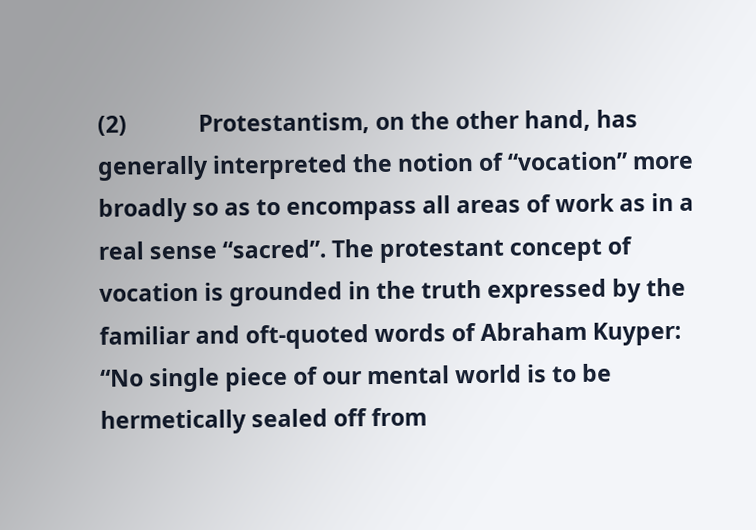(2)            Protestantism, on the other hand, has generally interpreted the notion of “vocation” more broadly so as to encompass all areas of work as in a real sense “sacred”. The protestant concept of vocation is grounded in the truth expressed by the familiar and oft-quoted words of Abraham Kuyper: “No single piece of our mental world is to be hermetically sealed off from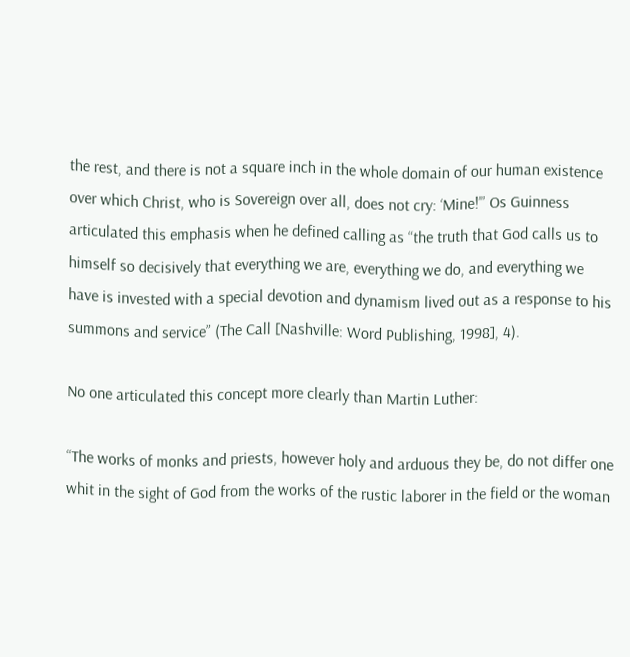the rest, and there is not a square inch in the whole domain of our human existence over which Christ, who is Sovereign over all, does not cry: ‘Mine!’” Os Guinness articulated this emphasis when he defined calling as “the truth that God calls us to himself so decisively that everything we are, everything we do, and everything we have is invested with a special devotion and dynamism lived out as a response to his summons and service” (The Call [Nashville: Word Publishing, 1998], 4).

No one articulated this concept more clearly than Martin Luther:

“The works of monks and priests, however holy and arduous they be, do not differ one whit in the sight of God from the works of the rustic laborer in the field or the woman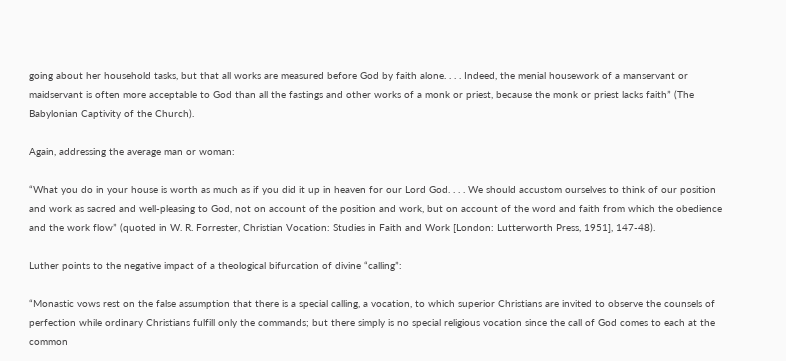going about her household tasks, but that all works are measured before God by faith alone. . . . Indeed, the menial housework of a manservant or maidservant is often more acceptable to God than all the fastings and other works of a monk or priest, because the monk or priest lacks faith” (The Babylonian Captivity of the Church).

Again, addressing the average man or woman:

“What you do in your house is worth as much as if you did it up in heaven for our Lord God. . . . We should accustom ourselves to think of our position and work as sacred and well-pleasing to God, not on account of the position and work, but on account of the word and faith from which the obedience and the work flow” (quoted in W. R. Forrester, Christian Vocation: Studies in Faith and Work [London: Lutterworth Press, 1951], 147-48).

Luther points to the negative impact of a theological bifurcation of divine “calling”:

“Monastic vows rest on the false assumption that there is a special calling, a vocation, to which superior Christians are invited to observe the counsels of perfection while ordinary Christians fulfill only the commands; but there simply is no special religious vocation since the call of God comes to each at the common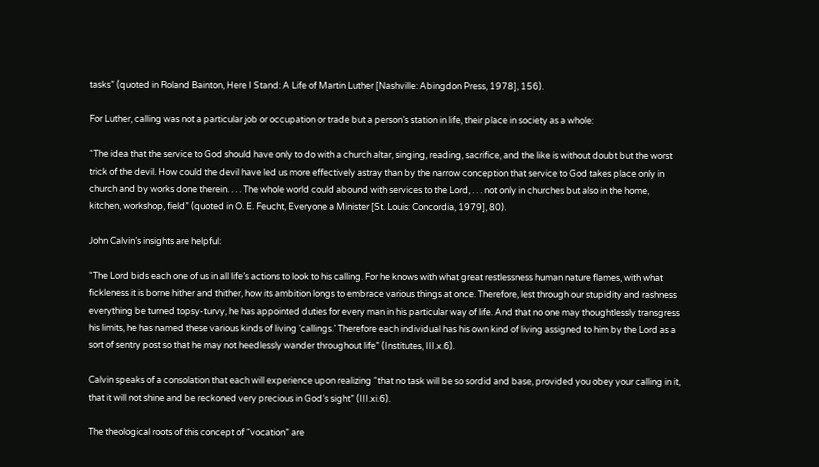tasks” (quoted in Roland Bainton, Here I Stand: A Life of Martin Luther [Nashville: Abingdon Press, 1978], 156).

For Luther, calling was not a particular job or occupation or trade but a person’s station in life, their place in society as a whole:

“The idea that the service to God should have only to do with a church altar, singing, reading, sacrifice, and the like is without doubt but the worst trick of the devil. How could the devil have led us more effectively astray than by the narrow conception that service to God takes place only in church and by works done therein. . . . The whole world could abound with services to the Lord, . . . not only in churches but also in the home, kitchen, workshop, field” (quoted in O. E. Feucht, Everyone a Minister [St. Louis: Concordia, 1979], 80).

John Calvin’s insights are helpful:

“The Lord bids each one of us in all life’s actions to look to his calling. For he knows with what great restlessness human nature flames, with what fickleness it is borne hither and thither, how its ambition longs to embrace various things at once. Therefore, lest through our stupidity and rashness everything be turned topsy-turvy, he has appointed duties for every man in his particular way of life. And that no one may thoughtlessly transgress his limits, he has named these various kinds of living ‘callings.’ Therefore each individual has his own kind of living assigned to him by the Lord as a sort of sentry post so that he may not heedlessly wander throughout life” (Institutes, III.x.6).

Calvin speaks of a consolation that each will experience upon realizing “that no task will be so sordid and base, provided you obey your calling in it, that it will not shine and be reckoned very precious in God’s sight” (III.xi.6).

The theological roots of this concept of “vocation” are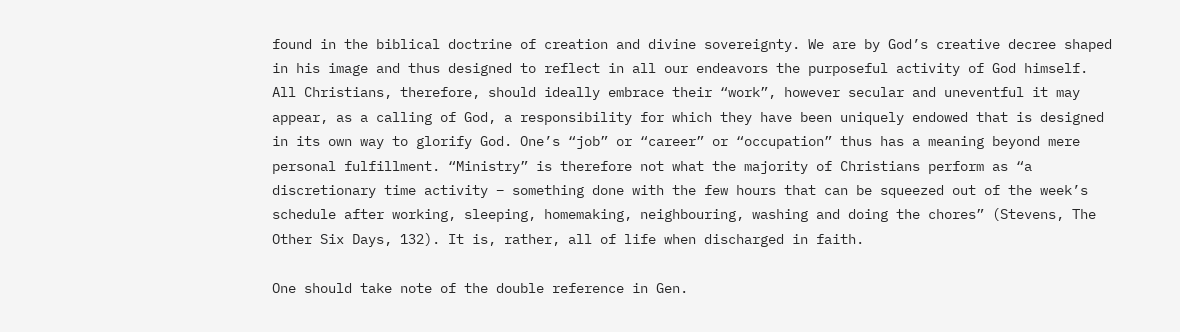found in the biblical doctrine of creation and divine sovereignty. We are by God’s creative decree shaped in his image and thus designed to reflect in all our endeavors the purposeful activity of God himself. All Christians, therefore, should ideally embrace their “work”, however secular and uneventful it may appear, as a calling of God, a responsibility for which they have been uniquely endowed that is designed in its own way to glorify God. One’s “job” or “career” or “occupation” thus has a meaning beyond mere personal fulfillment. “Ministry” is therefore not what the majority of Christians perform as “a discretionary time activity – something done with the few hours that can be squeezed out of the week’s schedule after working, sleeping, homemaking, neighbouring, washing and doing the chores” (Stevens, The Other Six Days, 132). It is, rather, all of life when discharged in faith.

One should take note of the double reference in Gen.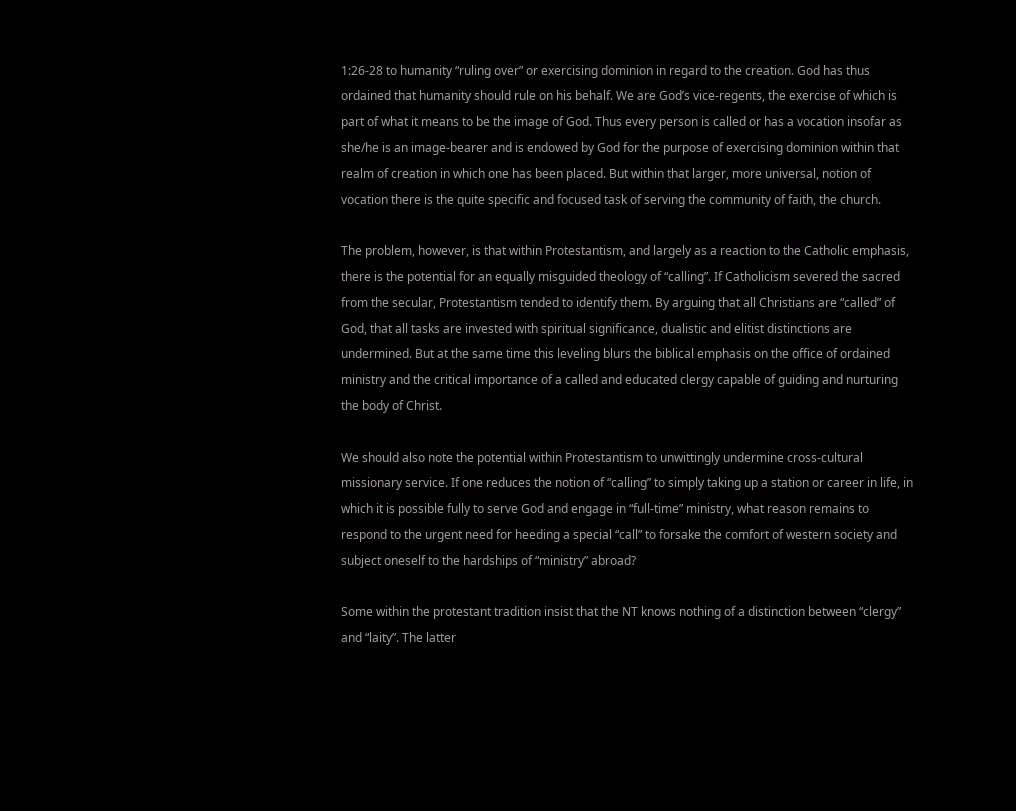1:26-28 to humanity “ruling over” or exercising dominion in regard to the creation. God has thus ordained that humanity should rule on his behalf. We are God’s vice-regents, the exercise of which is part of what it means to be the image of God. Thus every person is called or has a vocation insofar as she/he is an image-bearer and is endowed by God for the purpose of exercising dominion within that realm of creation in which one has been placed. But within that larger, more universal, notion of vocation there is the quite specific and focused task of serving the community of faith, the church.

The problem, however, is that within Protestantism, and largely as a reaction to the Catholic emphasis, there is the potential for an equally misguided theology of “calling”. If Catholicism severed the sacred from the secular, Protestantism tended to identify them. By arguing that all Christians are “called” of God, that all tasks are invested with spiritual significance, dualistic and elitist distinctions are undermined. But at the same time this leveling blurs the biblical emphasis on the office of ordained ministry and the critical importance of a called and educated clergy capable of guiding and nurturing the body of Christ.

We should also note the potential within Protestantism to unwittingly undermine cross-cultural missionary service. If one reduces the notion of “calling” to simply taking up a station or career in life, in which it is possible fully to serve God and engage in “full-time” ministry, what reason remains to respond to the urgent need for heeding a special “call” to forsake the comfort of western society and subject oneself to the hardships of “ministry” abroad?

Some within the protestant tradition insist that the NT knows nothing of a distinction between “clergy” and “laity”. The latter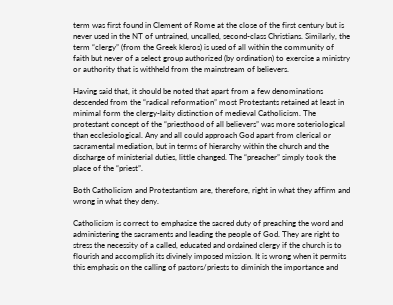term was first found in Clement of Rome at the close of the first century but is never used in the NT of untrained, uncalled, second-class Christians. Similarly, the term “clergy” (from the Greek kleros) is used of all within the community of faith but never of a select group authorized (by ordination) to exercise a ministry or authority that is withheld from the mainstream of believers.

Having said that, it should be noted that apart from a few denominations descended from the “radical reformation” most Protestants retained at least in minimal form the clergy-laity distinction of medieval Catholicism. The protestant concept of the “priesthood of all believers” was more soteriological than ecclesiological. Any and all could approach God apart from clerical or sacramental mediation, but in terms of hierarchy within the church and the discharge of ministerial duties, little changed. The “preacher” simply took the place of the “priest”.

Both Catholicism and Protestantism are, therefore, right in what they affirm and wrong in what they deny.

Catholicism is correct to emphasize the sacred duty of preaching the word and administering the sacraments and leading the people of God. They are right to stress the necessity of a called, educated and ordained clergy if the church is to flourish and accomplish its divinely imposed mission. It is wrong when it permits this emphasis on the calling of pastors/priests to diminish the importance and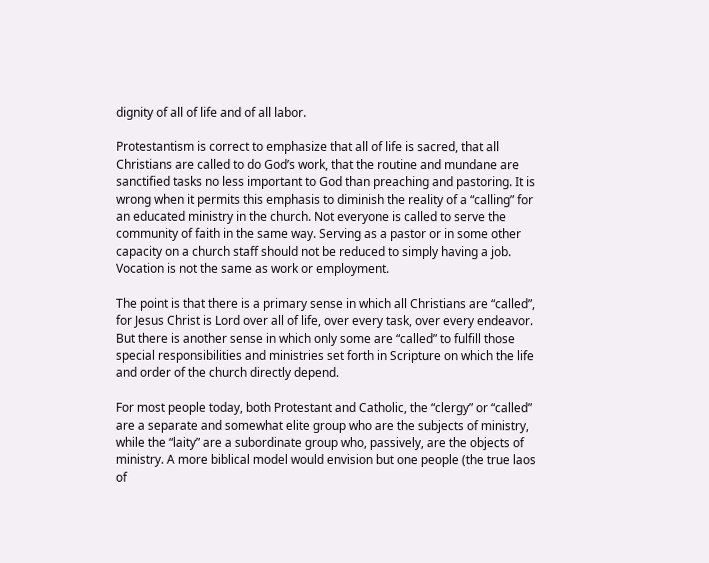dignity of all of life and of all labor.

Protestantism is correct to emphasize that all of life is sacred, that all Christians are called to do God’s work, that the routine and mundane are sanctified tasks no less important to God than preaching and pastoring. It is wrong when it permits this emphasis to diminish the reality of a “calling” for an educated ministry in the church. Not everyone is called to serve the community of faith in the same way. Serving as a pastor or in some other capacity on a church staff should not be reduced to simply having a job. Vocation is not the same as work or employment.

The point is that there is a primary sense in which all Christians are “called”, for Jesus Christ is Lord over all of life, over every task, over every endeavor. But there is another sense in which only some are “called” to fulfill those special responsibilities and ministries set forth in Scripture on which the life and order of the church directly depend.

For most people today, both Protestant and Catholic, the “clergy” or “called” are a separate and somewhat elite group who are the subjects of ministry, while the “laity” are a subordinate group who, passively, are the objects of ministry. A more biblical model would envision but one people (the true laos of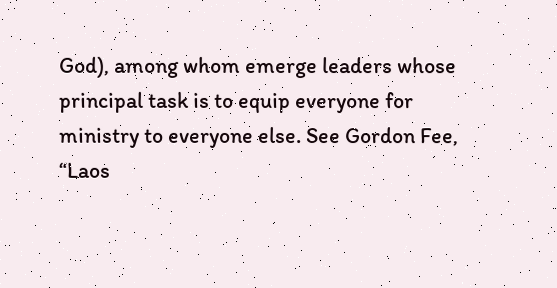God), among whom emerge leaders whose principal task is to equip everyone for ministry to everyone else. See Gordon Fee, “Laos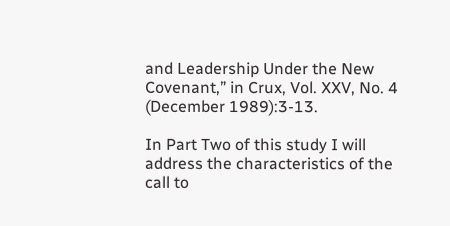and Leadership Under the New Covenant,” in Crux, Vol. XXV, No. 4 (December 1989):3-13.

In Part Two of this study I will address the characteristics of the call to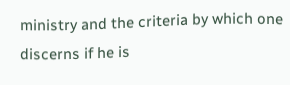ministry and the criteria by which one discerns if he is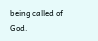being called of God.